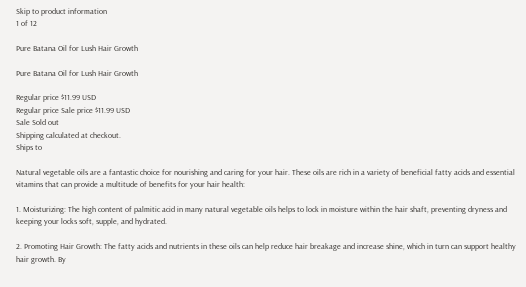Skip to product information
1 of 12

Pure Batana Oil for Lush Hair Growth

Pure Batana Oil for Lush Hair Growth

Regular price $11.99 USD
Regular price Sale price $11.99 USD
Sale Sold out
Shipping calculated at checkout.
Ships to

Natural vegetable oils are a fantastic choice for nourishing and caring for your hair. These oils are rich in a variety of beneficial fatty acids and essential vitamins that can provide a multitude of benefits for your hair health:

1. Moisturizing: The high content of palmitic acid in many natural vegetable oils helps to lock in moisture within the hair shaft, preventing dryness and keeping your locks soft, supple, and hydrated.

2. Promoting Hair Growth: The fatty acids and nutrients in these oils can help reduce hair breakage and increase shine, which in turn can support healthy hair growth. By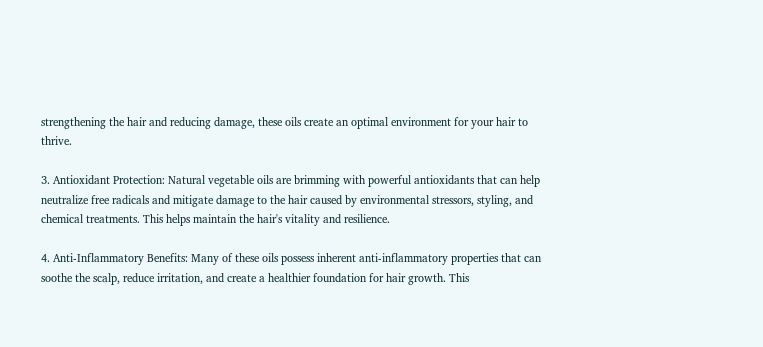strengthening the hair and reducing damage, these oils create an optimal environment for your hair to thrive.

3. Antioxidant Protection: Natural vegetable oils are brimming with powerful antioxidants that can help neutralize free radicals and mitigate damage to the hair caused by environmental stressors, styling, and chemical treatments. This helps maintain the hair's vitality and resilience.

4. Anti-Inflammatory Benefits: Many of these oils possess inherent anti-inflammatory properties that can soothe the scalp, reduce irritation, and create a healthier foundation for hair growth. This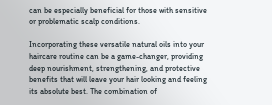can be especially beneficial for those with sensitive or problematic scalp conditions.

Incorporating these versatile natural oils into your haircare routine can be a game-changer, providing deep nourishment, strengthening, and protective benefits that will leave your hair looking and feeling its absolute best. The combination of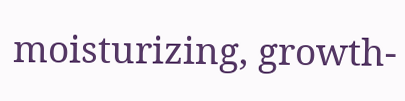moisturizing, growth-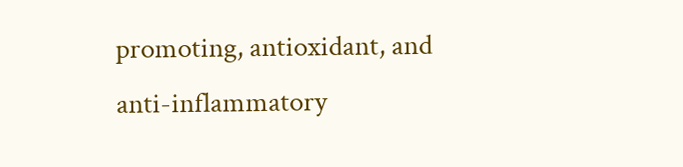promoting, antioxidant, and anti-inflammatory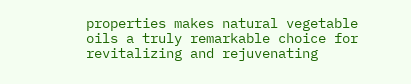properties makes natural vegetable oils a truly remarkable choice for revitalizing and rejuvenating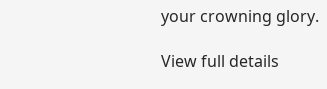your crowning glory.

View full details